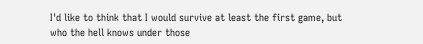I'd like to think that I would survive at least the first game, but who the hell knows under those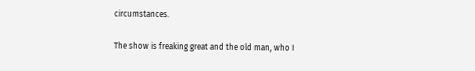circumstances.

The show is freaking great and the old man, who I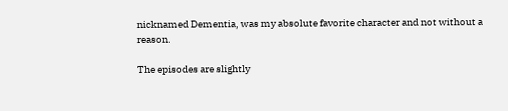nicknamed Dementia, was my absolute favorite character and not without a reason.

The episodes are slightly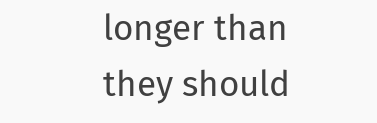longer than they should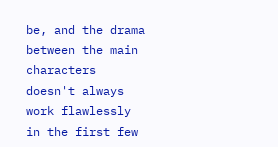be, and the drama between the main characters doesn't always work flawlessly in the first few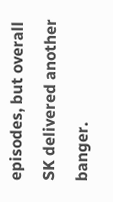episodes, but overall SK delivered another banger.